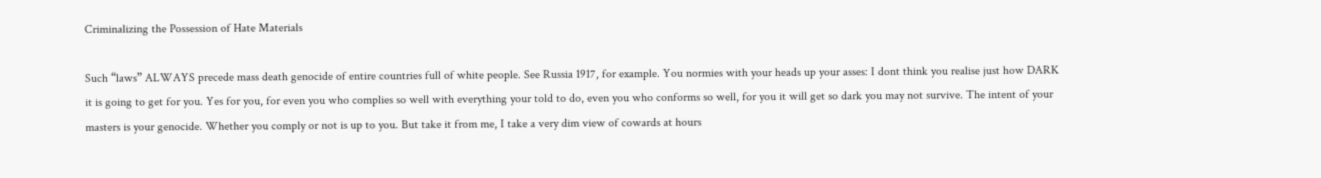Criminalizing the Possession of Hate Materials

Such “laws” ALWAYS precede mass death genocide of entire countries full of white people. See Russia 1917, for example. You normies with your heads up your asses: I dont think you realise just how DARK it is going to get for you. Yes for you, for even you who complies so well with everything your told to do, even you who conforms so well, for you it will get so dark you may not survive. The intent of your masters is your genocide. Whether you comply or not is up to you. But take it from me, I take a very dim view of cowards at hours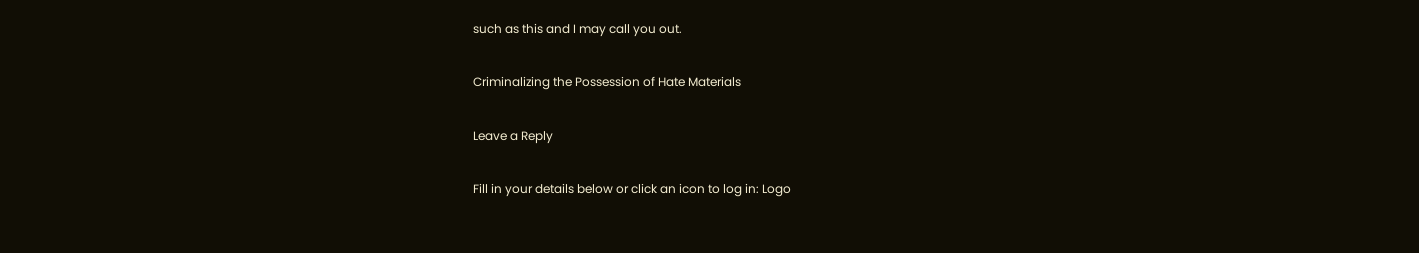such as this and I may call you out.

Criminalizing the Possession of Hate Materials

Leave a Reply

Fill in your details below or click an icon to log in: Logo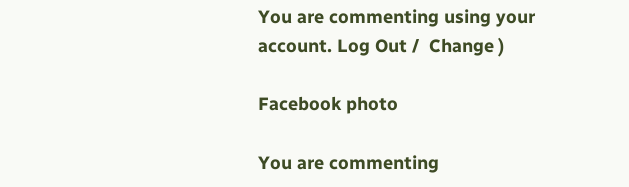You are commenting using your account. Log Out /  Change )

Facebook photo

You are commenting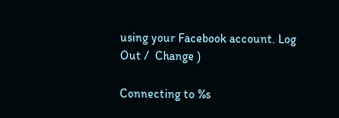using your Facebook account. Log Out /  Change )

Connecting to %s